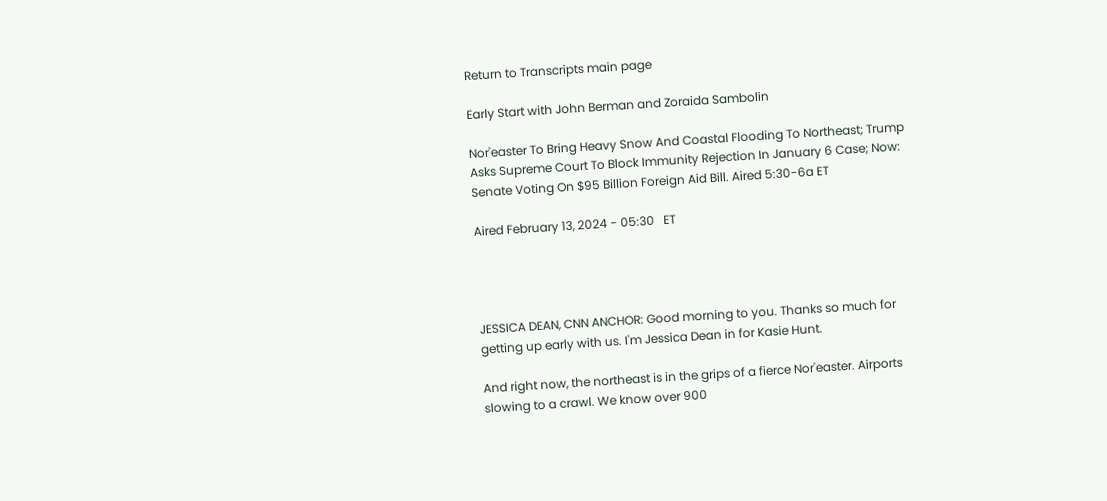Return to Transcripts main page

Early Start with John Berman and Zoraida Sambolin

Nor'easter To Bring Heavy Snow And Coastal Flooding To Northeast; Trump Asks Supreme Court To Block Immunity Rejection In January 6 Case; Now: Senate Voting On $95 Billion Foreign Aid Bill. Aired 5:30-6a ET

Aired February 13, 2024 - 05:30   ET




JESSICA DEAN, CNN ANCHOR: Good morning to you. Thanks so much for getting up early with us. I'm Jessica Dean in for Kasie Hunt.

And right now, the northeast is in the grips of a fierce Nor'easter. Airports slowing to a crawl. We know over 900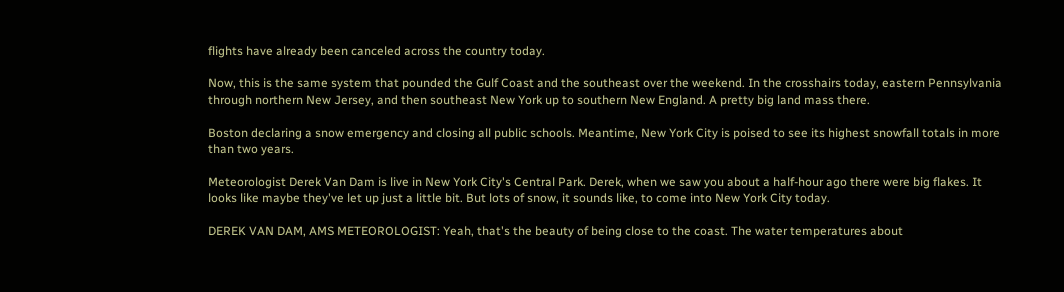flights have already been canceled across the country today.

Now, this is the same system that pounded the Gulf Coast and the southeast over the weekend. In the crosshairs today, eastern Pennsylvania through northern New Jersey, and then southeast New York up to southern New England. A pretty big land mass there.

Boston declaring a snow emergency and closing all public schools. Meantime, New York City is poised to see its highest snowfall totals in more than two years.

Meteorologist Derek Van Dam is live in New York City's Central Park. Derek, when we saw you about a half-hour ago there were big flakes. It looks like maybe they've let up just a little bit. But lots of snow, it sounds like, to come into New York City today.

DEREK VAN DAM, AMS METEOROLOGIST: Yeah, that's the beauty of being close to the coast. The water temperatures about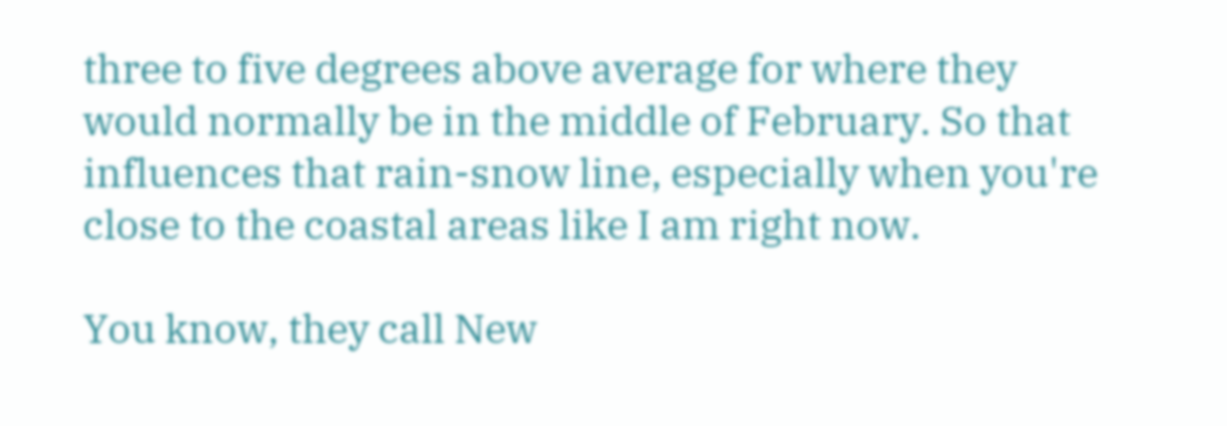three to five degrees above average for where they would normally be in the middle of February. So that influences that rain-snow line, especially when you're close to the coastal areas like I am right now.

You know, they call New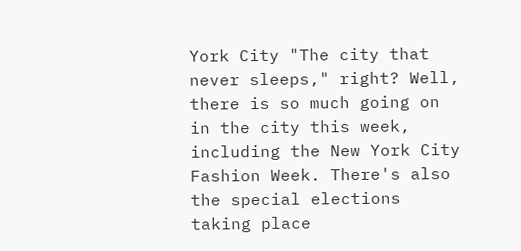York City "The city that never sleeps," right? Well, there is so much going on in the city this week, including the New York City Fashion Week. There's also the special elections taking place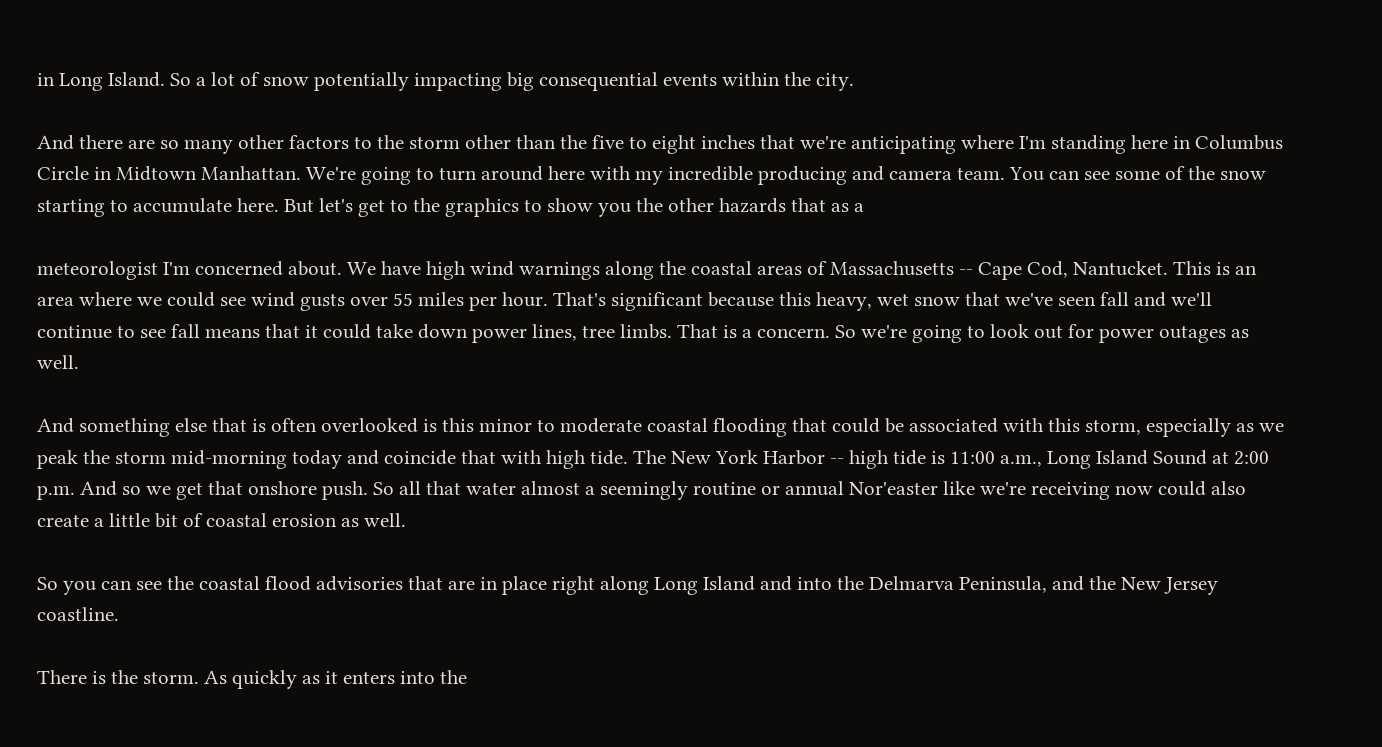in Long Island. So a lot of snow potentially impacting big consequential events within the city.

And there are so many other factors to the storm other than the five to eight inches that we're anticipating where I'm standing here in Columbus Circle in Midtown Manhattan. We're going to turn around here with my incredible producing and camera team. You can see some of the snow starting to accumulate here. But let's get to the graphics to show you the other hazards that as a

meteorologist I'm concerned about. We have high wind warnings along the coastal areas of Massachusetts -- Cape Cod, Nantucket. This is an area where we could see wind gusts over 55 miles per hour. That's significant because this heavy, wet snow that we've seen fall and we'll continue to see fall means that it could take down power lines, tree limbs. That is a concern. So we're going to look out for power outages as well.

And something else that is often overlooked is this minor to moderate coastal flooding that could be associated with this storm, especially as we peak the storm mid-morning today and coincide that with high tide. The New York Harbor -- high tide is 11:00 a.m., Long Island Sound at 2:00 p.m. And so we get that onshore push. So all that water almost a seemingly routine or annual Nor'easter like we're receiving now could also create a little bit of coastal erosion as well.

So you can see the coastal flood advisories that are in place right along Long Island and into the Delmarva Peninsula, and the New Jersey coastline.

There is the storm. As quickly as it enters into the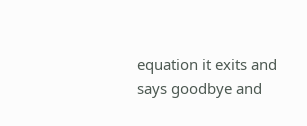equation it exits and says goodbye and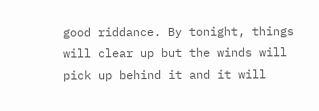good riddance. By tonight, things will clear up but the winds will pick up behind it and it will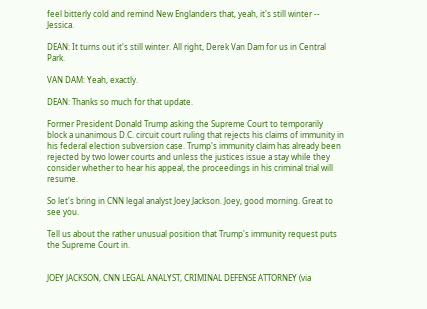feel bitterly cold and remind New Englanders that, yeah, it's still winter -- Jessica.

DEAN: It turns out it's still winter. All right, Derek Van Dam for us in Central Park.

VAN DAM: Yeah, exactly.

DEAN: Thanks so much for that update.

Former President Donald Trump asking the Supreme Court to temporarily block a unanimous D.C. circuit court ruling that rejects his claims of immunity in his federal election subversion case. Trump's immunity claim has already been rejected by two lower courts and unless the justices issue a stay while they consider whether to hear his appeal, the proceedings in his criminal trial will resume.

So let's bring in CNN legal analyst Joey Jackson. Joey, good morning. Great to see you.

Tell us about the rather unusual position that Trump's immunity request puts the Supreme Court in.


JOEY JACKSON, CNN LEGAL ANALYST, CRIMINAL DEFENSE ATTORNEY (via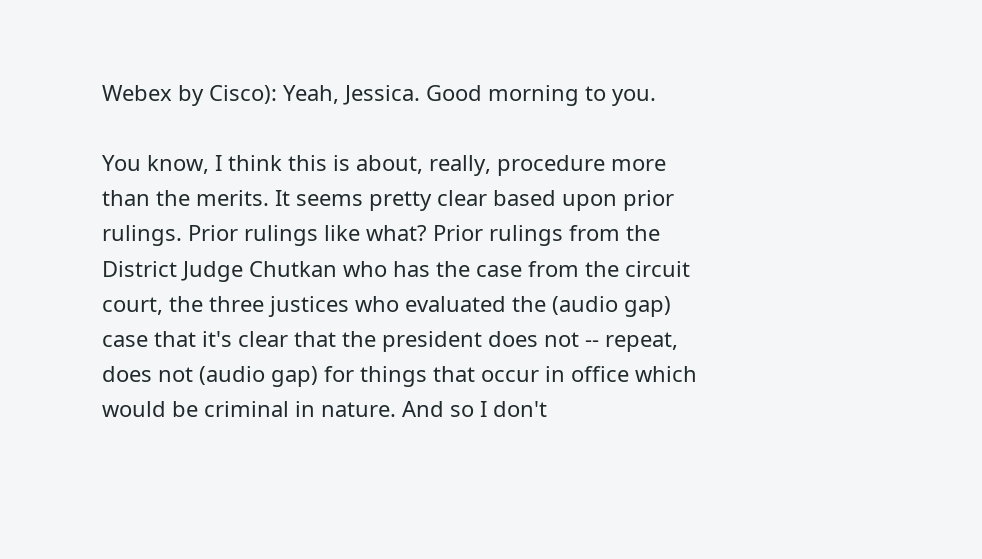Webex by Cisco): Yeah, Jessica. Good morning to you.

You know, I think this is about, really, procedure more than the merits. It seems pretty clear based upon prior rulings. Prior rulings like what? Prior rulings from the District Judge Chutkan who has the case from the circuit court, the three justices who evaluated the (audio gap) case that it's clear that the president does not -- repeat, does not (audio gap) for things that occur in office which would be criminal in nature. And so I don't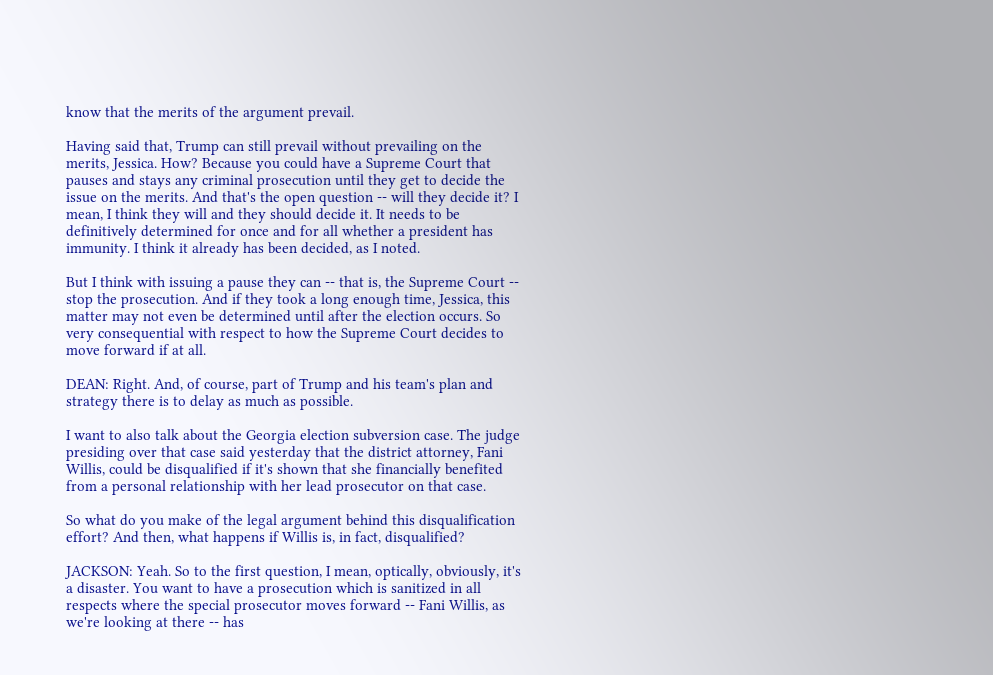know that the merits of the argument prevail.

Having said that, Trump can still prevail without prevailing on the merits, Jessica. How? Because you could have a Supreme Court that pauses and stays any criminal prosecution until they get to decide the issue on the merits. And that's the open question -- will they decide it? I mean, I think they will and they should decide it. It needs to be definitively determined for once and for all whether a president has immunity. I think it already has been decided, as I noted.

But I think with issuing a pause they can -- that is, the Supreme Court -- stop the prosecution. And if they took a long enough time, Jessica, this matter may not even be determined until after the election occurs. So very consequential with respect to how the Supreme Court decides to move forward if at all.

DEAN: Right. And, of course, part of Trump and his team's plan and strategy there is to delay as much as possible.

I want to also talk about the Georgia election subversion case. The judge presiding over that case said yesterday that the district attorney, Fani Willis, could be disqualified if it's shown that she financially benefited from a personal relationship with her lead prosecutor on that case.

So what do you make of the legal argument behind this disqualification effort? And then, what happens if Willis is, in fact, disqualified?

JACKSON: Yeah. So to the first question, I mean, optically, obviously, it's a disaster. You want to have a prosecution which is sanitized in all respects where the special prosecutor moves forward -- Fani Willis, as we're looking at there -- has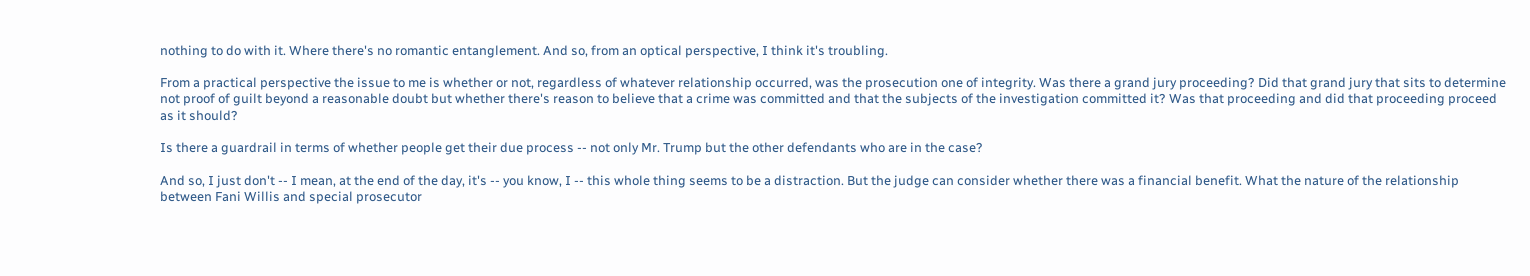nothing to do with it. Where there's no romantic entanglement. And so, from an optical perspective, I think it's troubling.

From a practical perspective the issue to me is whether or not, regardless of whatever relationship occurred, was the prosecution one of integrity. Was there a grand jury proceeding? Did that grand jury that sits to determine not proof of guilt beyond a reasonable doubt but whether there's reason to believe that a crime was committed and that the subjects of the investigation committed it? Was that proceeding and did that proceeding proceed as it should?

Is there a guardrail in terms of whether people get their due process -- not only Mr. Trump but the other defendants who are in the case?

And so, I just don't -- I mean, at the end of the day, it's -- you know, I -- this whole thing seems to be a distraction. But the judge can consider whether there was a financial benefit. What the nature of the relationship between Fani Willis and special prosecutor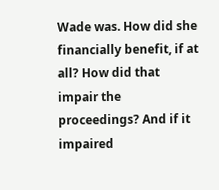Wade was. How did she financially benefit, if at all? How did that impair the proceedings? And if it impaired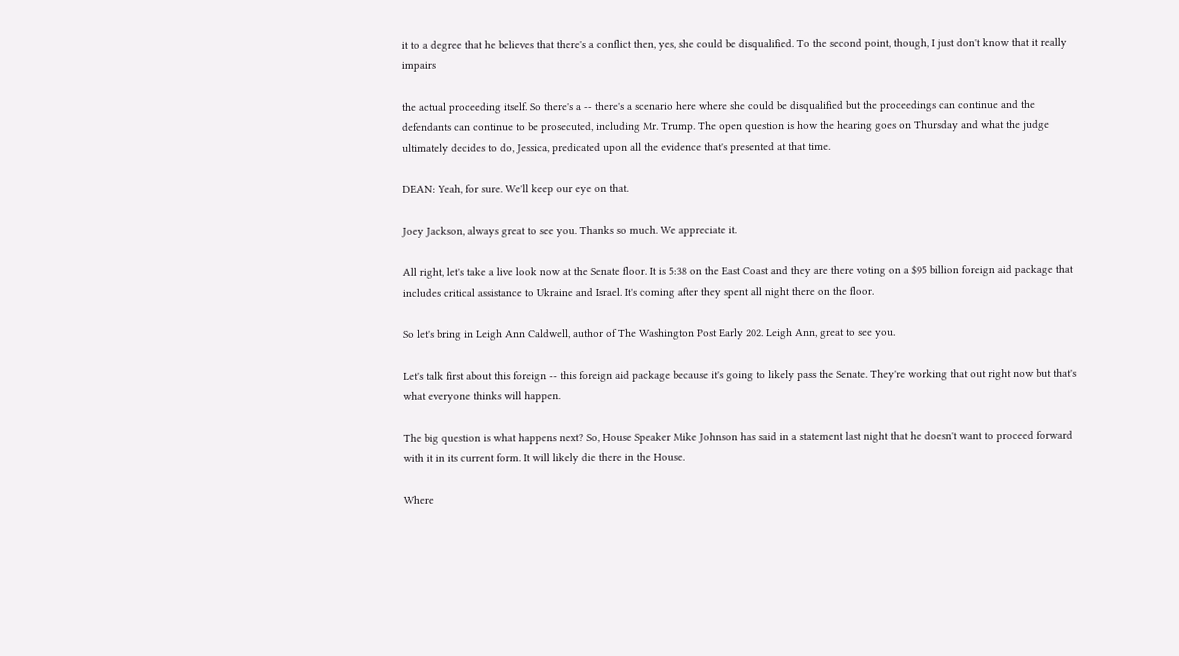it to a degree that he believes that there's a conflict then, yes, she could be disqualified. To the second point, though, I just don't know that it really impairs

the actual proceeding itself. So there's a -- there's a scenario here where she could be disqualified but the proceedings can continue and the defendants can continue to be prosecuted, including Mr. Trump. The open question is how the hearing goes on Thursday and what the judge ultimately decides to do, Jessica, predicated upon all the evidence that's presented at that time.

DEAN: Yeah, for sure. We'll keep our eye on that.

Joey Jackson, always great to see you. Thanks so much. We appreciate it.

All right, let's take a live look now at the Senate floor. It is 5:38 on the East Coast and they are there voting on a $95 billion foreign aid package that includes critical assistance to Ukraine and Israel. It's coming after they spent all night there on the floor.

So let's bring in Leigh Ann Caldwell, author of The Washington Post Early 202. Leigh Ann, great to see you.

Let's talk first about this foreign -- this foreign aid package because it's going to likely pass the Senate. They're working that out right now but that's what everyone thinks will happen.

The big question is what happens next? So, House Speaker Mike Johnson has said in a statement last night that he doesn't want to proceed forward with it in its current form. It will likely die there in the House.

Where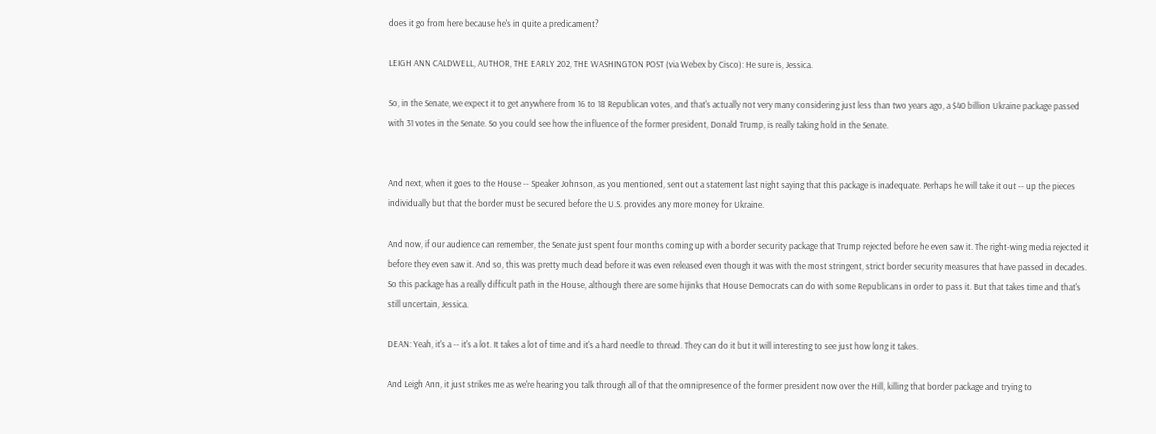does it go from here because he's in quite a predicament?

LEIGH ANN CALDWELL, AUTHOR, THE EARLY 202, THE WASHINGTON POST (via Webex by Cisco): He sure is, Jessica.

So, in the Senate, we expect it to get anywhere from 16 to 18 Republican votes, and that's actually not very many considering just less than two years ago, a $40 billion Ukraine package passed with 31 votes in the Senate. So you could see how the influence of the former president, Donald Trump, is really taking hold in the Senate.


And next, when it goes to the House -- Speaker Johnson, as you mentioned, sent out a statement last night saying that this package is inadequate. Perhaps he will take it out -- up the pieces individually but that the border must be secured before the U.S. provides any more money for Ukraine.

And now, if our audience can remember, the Senate just spent four months coming up with a border security package that Trump rejected before he even saw it. The right-wing media rejected it before they even saw it. And so, this was pretty much dead before it was even released even though it was with the most stringent, strict border security measures that have passed in decades. So this package has a really difficult path in the House, although there are some hijinks that House Democrats can do with some Republicans in order to pass it. But that takes time and that's still uncertain, Jessica.

DEAN: Yeah, it's a -- it's a lot. It takes a lot of time and it's a hard needle to thread. They can do it but it will interesting to see just how long it takes.

And Leigh Ann, it just strikes me as we're hearing you talk through all of that the omnipresence of the former president now over the Hill, killing that border package and trying to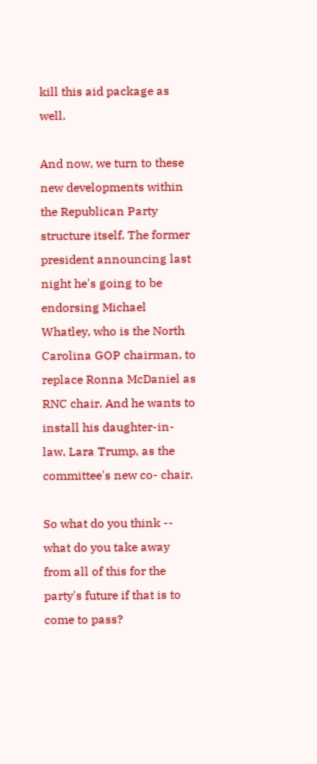kill this aid package as well.

And now, we turn to these new developments within the Republican Party structure itself. The former president announcing last night he's going to be endorsing Michael Whatley, who is the North Carolina GOP chairman, to replace Ronna McDaniel as RNC chair. And he wants to install his daughter-in-law, Lara Trump, as the committee's new co- chair.

So what do you think -- what do you take away from all of this for the party's future if that is to come to pass?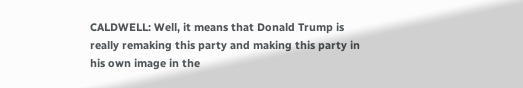CALDWELL: Well, it means that Donald Trump is really remaking this party and making this party in his own image in the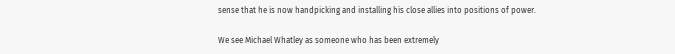sense that he is now handpicking and installing his close allies into positions of power.

We see Michael Whatley as someone who has been extremely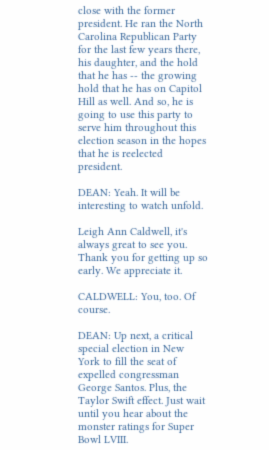close with the former president. He ran the North Carolina Republican Party for the last few years there, his daughter, and the hold that he has -- the growing hold that he has on Capitol Hill as well. And so, he is going to use this party to serve him throughout this election season in the hopes that he is reelected president.

DEAN: Yeah. It will be interesting to watch unfold.

Leigh Ann Caldwell, it's always great to see you. Thank you for getting up so early. We appreciate it.

CALDWELL: You, too. Of course.

DEAN: Up next, a critical special election in New York to fill the seat of expelled congressman George Santos. Plus, the Taylor Swift effect. Just wait until you hear about the monster ratings for Super Bowl LVIII.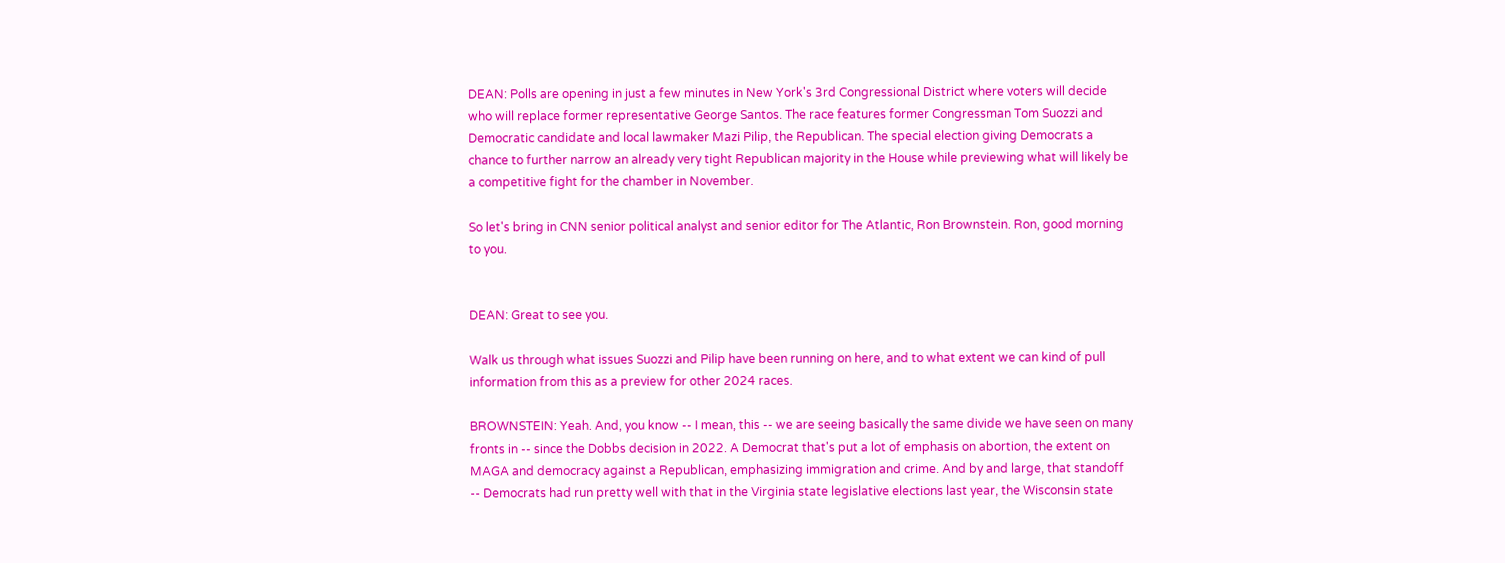DEAN: Polls are opening in just a few minutes in New York's 3rd Congressional District where voters will decide who will replace former representative George Santos. The race features former Congressman Tom Suozzi and Democratic candidate and local lawmaker Mazi Pilip, the Republican. The special election giving Democrats a chance to further narrow an already very tight Republican majority in the House while previewing what will likely be a competitive fight for the chamber in November.

So let's bring in CNN senior political analyst and senior editor for The Atlantic, Ron Brownstein. Ron, good morning to you.


DEAN: Great to see you.

Walk us through what issues Suozzi and Pilip have been running on here, and to what extent we can kind of pull information from this as a preview for other 2024 races.

BROWNSTEIN: Yeah. And, you know -- I mean, this -- we are seeing basically the same divide we have seen on many fronts in -- since the Dobbs decision in 2022. A Democrat that's put a lot of emphasis on abortion, the extent on MAGA and democracy against a Republican, emphasizing immigration and crime. And by and large, that standoff -- Democrats had run pretty well with that in the Virginia state legislative elections last year, the Wisconsin state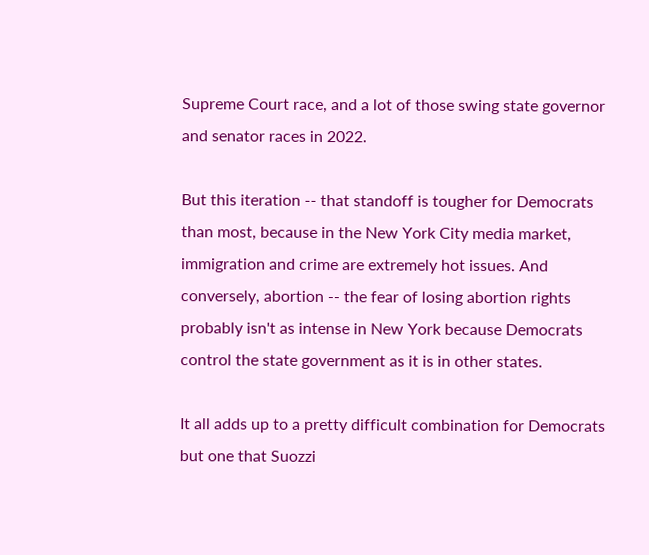Supreme Court race, and a lot of those swing state governor and senator races in 2022.

But this iteration -- that standoff is tougher for Democrats than most, because in the New York City media market, immigration and crime are extremely hot issues. And conversely, abortion -- the fear of losing abortion rights probably isn't as intense in New York because Democrats control the state government as it is in other states.

It all adds up to a pretty difficult combination for Democrats but one that Suozzi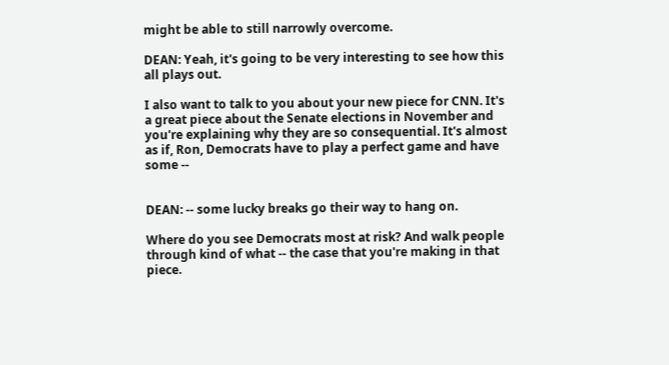might be able to still narrowly overcome.

DEAN: Yeah, it's going to be very interesting to see how this all plays out.

I also want to talk to you about your new piece for CNN. It's a great piece about the Senate elections in November and you're explaining why they are so consequential. It's almost as if, Ron, Democrats have to play a perfect game and have some --


DEAN: -- some lucky breaks go their way to hang on.

Where do you see Democrats most at risk? And walk people through kind of what -- the case that you're making in that piece.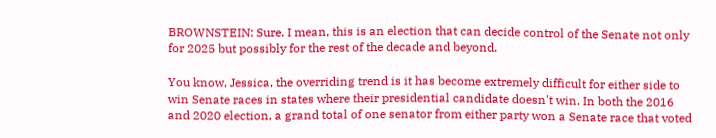BROWNSTEIN: Sure. I mean, this is an election that can decide control of the Senate not only for 2025 but possibly for the rest of the decade and beyond.

You know, Jessica, the overriding trend is it has become extremely difficult for either side to win Senate races in states where their presidential candidate doesn't win. In both the 2016 and 2020 election, a grand total of one senator from either party won a Senate race that voted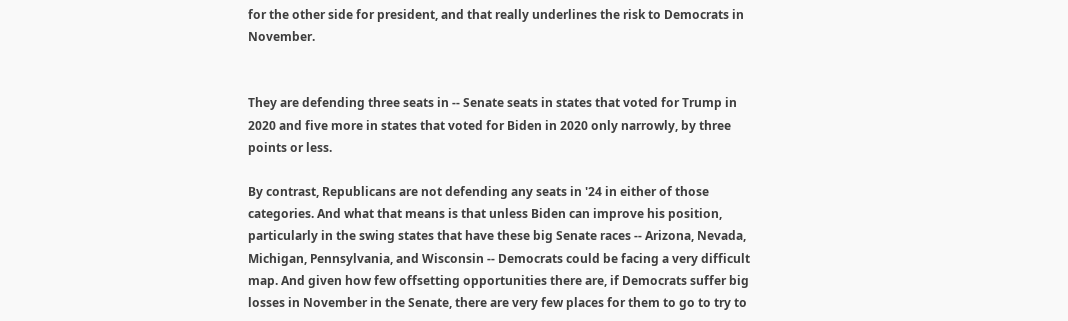for the other side for president, and that really underlines the risk to Democrats in November.


They are defending three seats in -- Senate seats in states that voted for Trump in 2020 and five more in states that voted for Biden in 2020 only narrowly, by three points or less.

By contrast, Republicans are not defending any seats in '24 in either of those categories. And what that means is that unless Biden can improve his position, particularly in the swing states that have these big Senate races -- Arizona, Nevada, Michigan, Pennsylvania, and Wisconsin -- Democrats could be facing a very difficult map. And given how few offsetting opportunities there are, if Democrats suffer big losses in November in the Senate, there are very few places for them to go to try to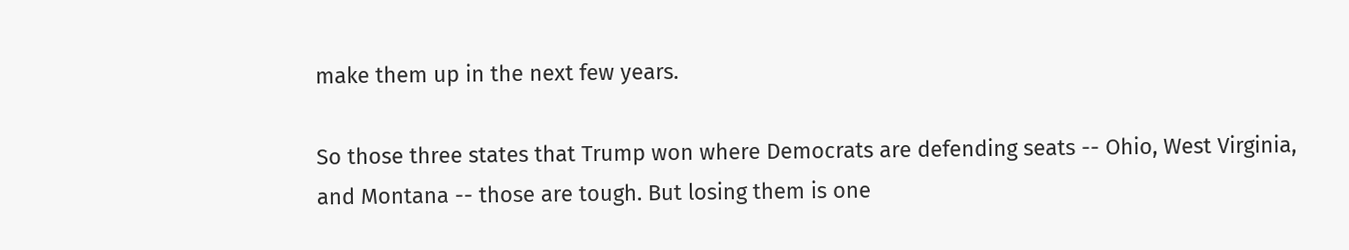make them up in the next few years.

So those three states that Trump won where Democrats are defending seats -- Ohio, West Virginia, and Montana -- those are tough. But losing them is one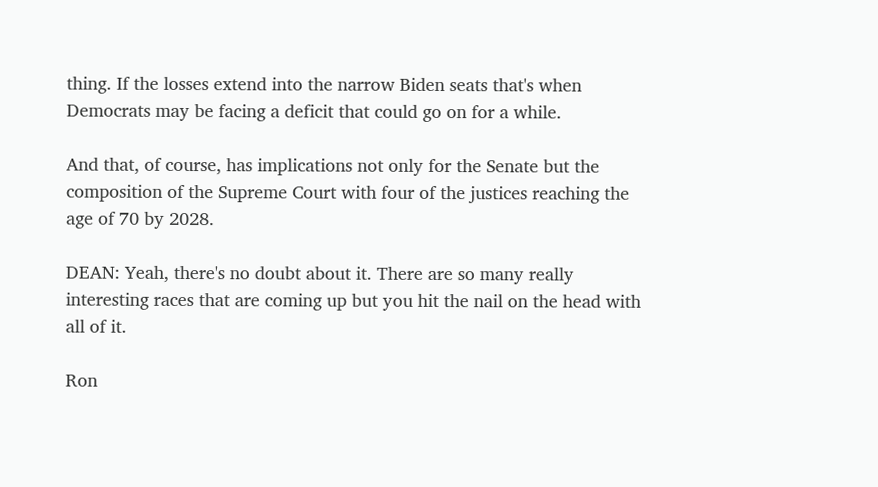thing. If the losses extend into the narrow Biden seats that's when Democrats may be facing a deficit that could go on for a while.

And that, of course, has implications not only for the Senate but the composition of the Supreme Court with four of the justices reaching the age of 70 by 2028.

DEAN: Yeah, there's no doubt about it. There are so many really interesting races that are coming up but you hit the nail on the head with all of it.

Ron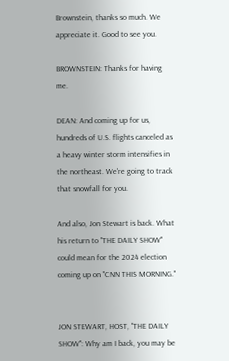Brownstein, thanks so much. We appreciate it. Good to see you.

BROWNSTEIN: Thanks for having me.

DEAN: And coming up for us, hundreds of U.S. flights canceled as a heavy winter storm intensifies in the northeast. We're going to track that snowfall for you.

And also, Jon Stewart is back. What his return to "THE DAILY SHOW" could mean for the 2024 election coming up on "CNN THIS MORNING."


JON STEWART, HOST, "THE DAILY SHOW": Why am I back, you may be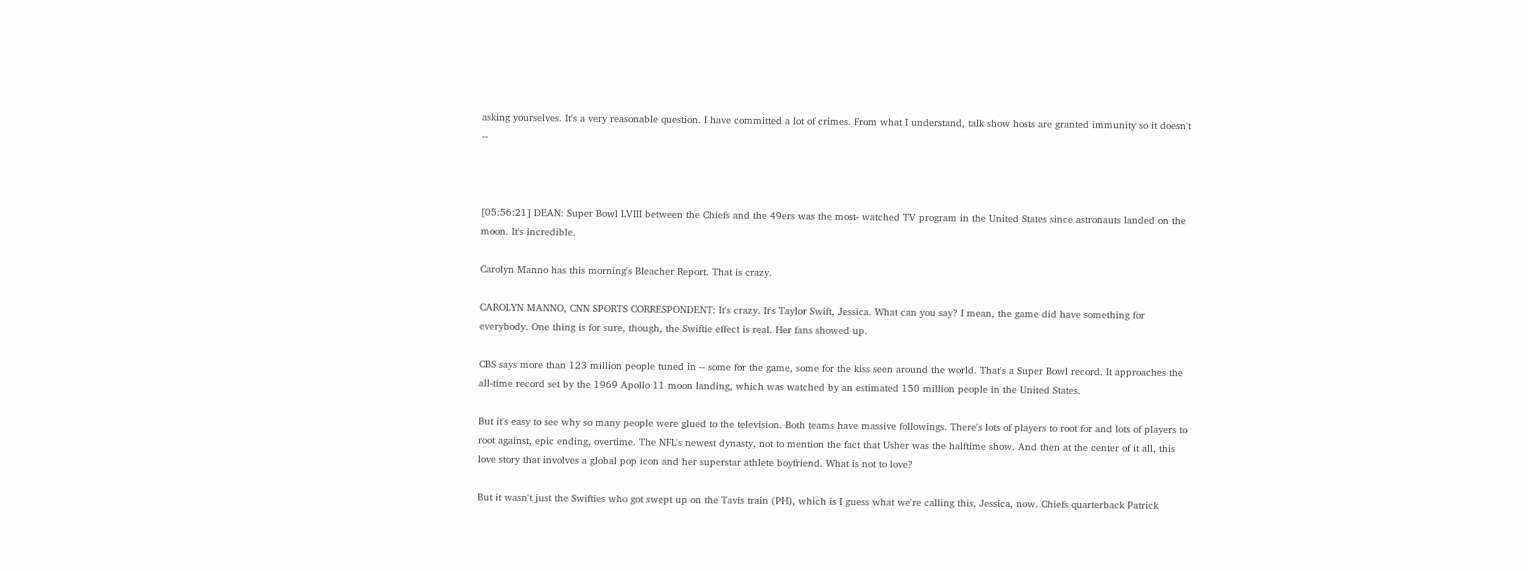asking yourselves. It's a very reasonable question. I have committed a lot of crimes. From what I understand, talk show hosts are granted immunity so it doesn't --



[05:56:21] DEAN: Super Bowl LVIII between the Chiefs and the 49ers was the most- watched TV program in the United States since astronauts landed on the moon. It's incredible.

Carolyn Manno has this morning's Bleacher Report. That is crazy.

CAROLYN MANNO, CNN SPORTS CORRESPONDENT: It's crazy. It's Taylor Swift, Jessica. What can you say? I mean, the game did have something for everybody. One thing is for sure, though, the Swiftie effect is real. Her fans showed up.

CBS says more than 123 million people tuned in -- some for the game, some for the kiss seen around the world. That's a Super Bowl record. It approaches the all-time record set by the 1969 Apollo 11 moon landing, which was watched by an estimated 150 million people in the United States.

But it's easy to see why so many people were glued to the television. Both teams have massive followings. There's lots of players to root for and lots of players to root against, epic ending, overtime. The NFL's newest dynasty, not to mention the fact that Usher was the halftime show. And then at the center of it all, this love story that involves a global pop icon and her superstar athlete boyfriend. What is not to love?

But it wasn't just the Swifties who got swept up on the Tavis train (PH), which is I guess what we're calling this, Jessica, now. Chiefs quarterback Patrick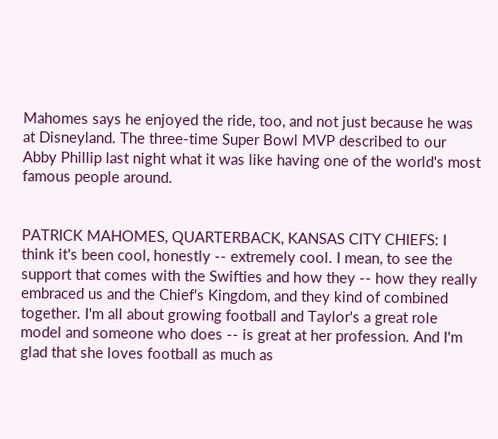Mahomes says he enjoyed the ride, too, and not just because he was at Disneyland. The three-time Super Bowl MVP described to our Abby Phillip last night what it was like having one of the world's most famous people around.


PATRICK MAHOMES, QUARTERBACK, KANSAS CITY CHIEFS: I think it's been cool, honestly -- extremely cool. I mean, to see the support that comes with the Swifties and how they -- how they really embraced us and the Chief's Kingdom, and they kind of combined together. I'm all about growing football and Taylor's a great role model and someone who does -- is great at her profession. And I'm glad that she loves football as much as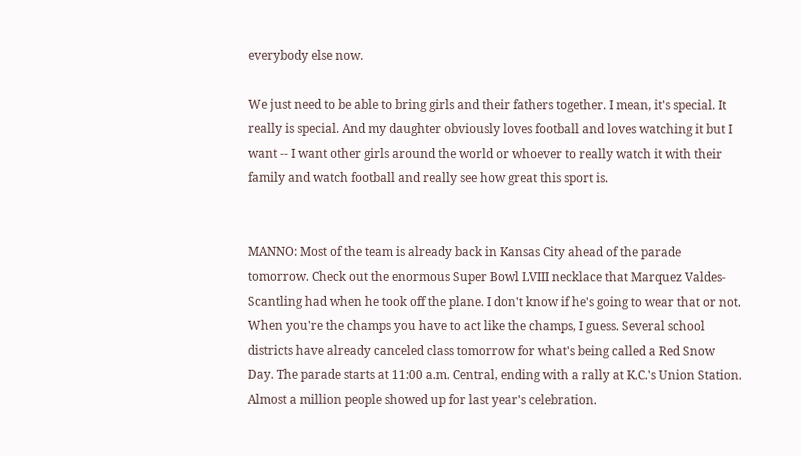everybody else now.

We just need to be able to bring girls and their fathers together. I mean, it's special. It really is special. And my daughter obviously loves football and loves watching it but I want -- I want other girls around the world or whoever to really watch it with their family and watch football and really see how great this sport is.


MANNO: Most of the team is already back in Kansas City ahead of the parade tomorrow. Check out the enormous Super Bowl LVIII necklace that Marquez Valdes-Scantling had when he took off the plane. I don't know if he's going to wear that or not. When you're the champs you have to act like the champs, I guess. Several school districts have already canceled class tomorrow for what's being called a Red Snow Day. The parade starts at 11:00 a.m. Central, ending with a rally at K.C.'s Union Station. Almost a million people showed up for last year's celebration.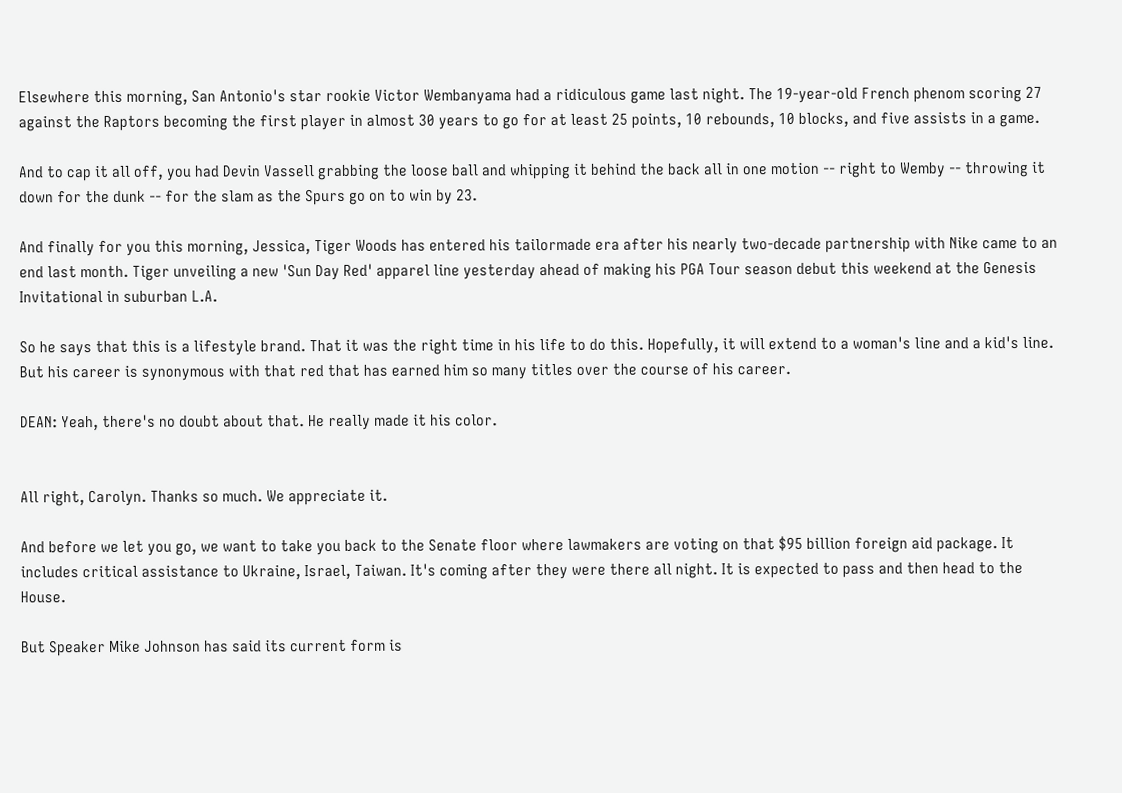Elsewhere this morning, San Antonio's star rookie Victor Wembanyama had a ridiculous game last night. The 19-year-old French phenom scoring 27 against the Raptors becoming the first player in almost 30 years to go for at least 25 points, 10 rebounds, 10 blocks, and five assists in a game.

And to cap it all off, you had Devin Vassell grabbing the loose ball and whipping it behind the back all in one motion -- right to Wemby -- throwing it down for the dunk -- for the slam as the Spurs go on to win by 23.

And finally for you this morning, Jessica, Tiger Woods has entered his tailormade era after his nearly two-decade partnership with Nike came to an end last month. Tiger unveiling a new 'Sun Day Red' apparel line yesterday ahead of making his PGA Tour season debut this weekend at the Genesis Invitational in suburban L.A.

So he says that this is a lifestyle brand. That it was the right time in his life to do this. Hopefully, it will extend to a woman's line and a kid's line. But his career is synonymous with that red that has earned him so many titles over the course of his career.

DEAN: Yeah, there's no doubt about that. He really made it his color.


All right, Carolyn. Thanks so much. We appreciate it.

And before we let you go, we want to take you back to the Senate floor where lawmakers are voting on that $95 billion foreign aid package. It includes critical assistance to Ukraine, Israel, Taiwan. It's coming after they were there all night. It is expected to pass and then head to the House.

But Speaker Mike Johnson has said its current form is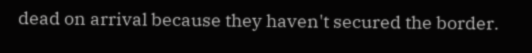dead on arrival because they haven't secured the border.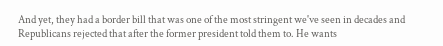And yet, they had a border bill that was one of the most stringent we've seen in decades and Republicans rejected that after the former president told them to. He wants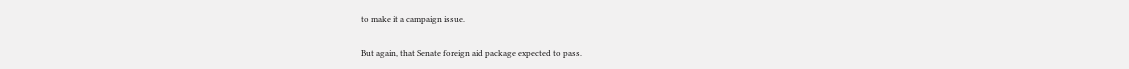to make it a campaign issue.

But again, that Senate foreign aid package expected to pass.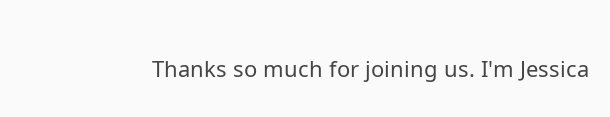Thanks so much for joining us. I'm Jessica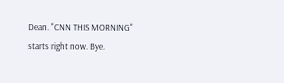Dean. "CNN THIS MORNING" starts right now. Bye.